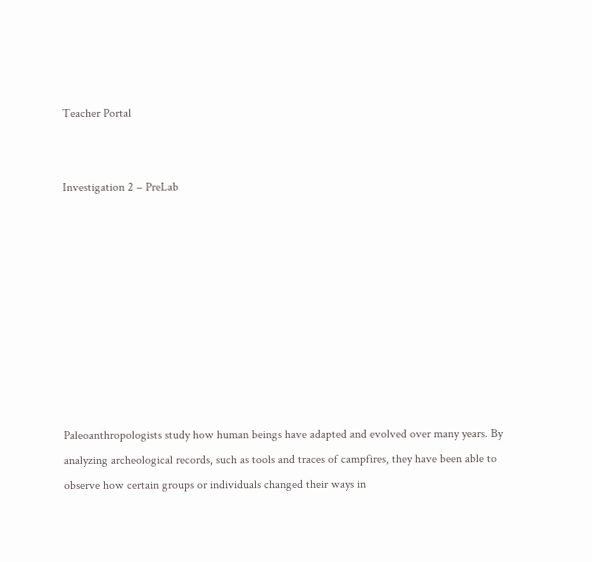Teacher Portal


Investigation 2 – PreLab









Paleoanthropologists study how human beings have adapted and evolved over many years. By analyzing archeological records, such as tools and traces of campfires, they have been able to observe how certain groups or individuals changed their ways in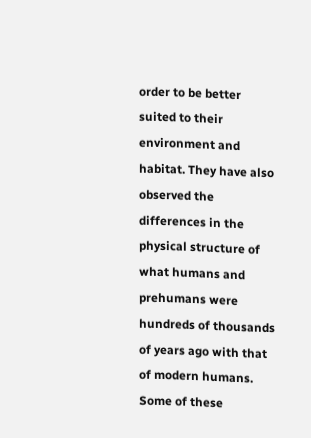order to be better suited to their environment and habitat. They have also observed the differences in the physical structure of what humans and prehumans were hundreds of thousands of years ago with that of modern humans. Some of these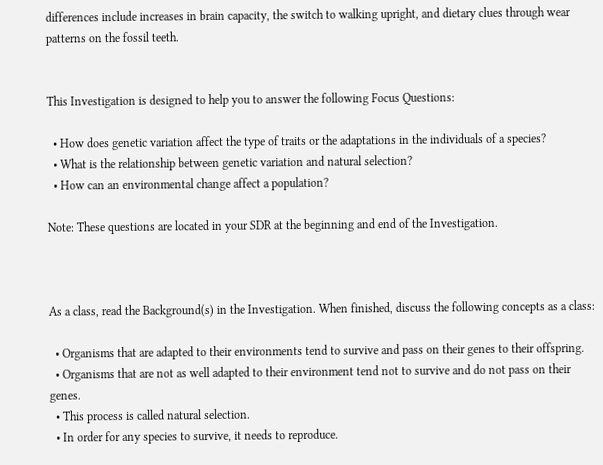differences include increases in brain capacity, the switch to walking upright, and dietary clues through wear patterns on the fossil teeth.


This Investigation is designed to help you to answer the following Focus Questions:

  • How does genetic variation affect the type of traits or the adaptations in the individuals of a species?
  • What is the relationship between genetic variation and natural selection?
  • How can an environmental change affect a population?

Note: These questions are located in your SDR at the beginning and end of the Investigation.



As a class, read the Background(s) in the Investigation. When finished, discuss the following concepts as a class:

  • Organisms that are adapted to their environments tend to survive and pass on their genes to their offspring.
  • Organisms that are not as well adapted to their environment tend not to survive and do not pass on their genes.
  • This process is called natural selection.
  • In order for any species to survive, it needs to reproduce.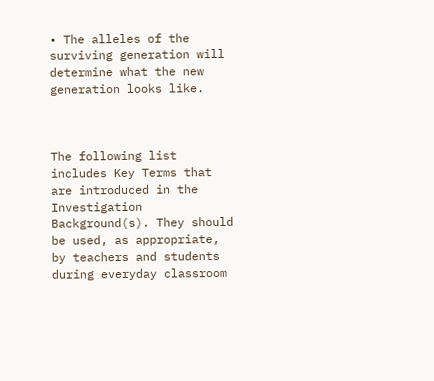• The alleles of the surviving generation will determine what the new generation looks like.



The following list includes Key Terms that are introduced in the Investigation Background(s). They should be used, as appropriate, by teachers and students during everyday classroom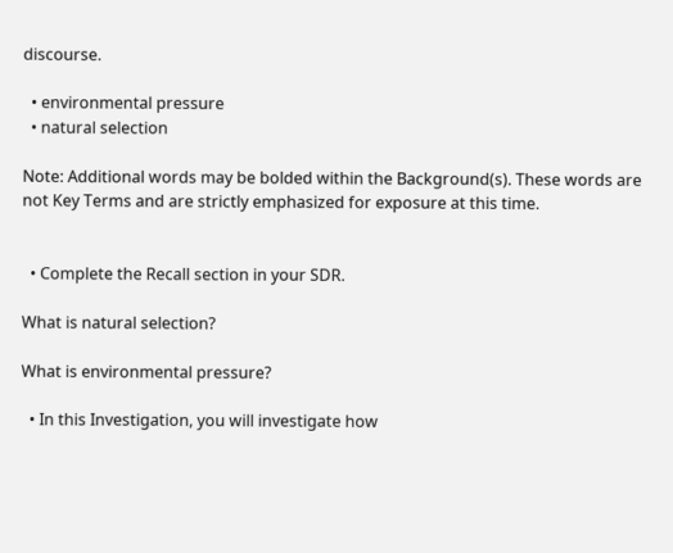discourse.

  • environmental pressure
  • natural selection

Note: Additional words may be bolded within the Background(s). These words are not Key Terms and are strictly emphasized for exposure at this time.


  • Complete the Recall section in your SDR.

What is natural selection?

What is environmental pressure?

  • In this Investigation, you will investigate how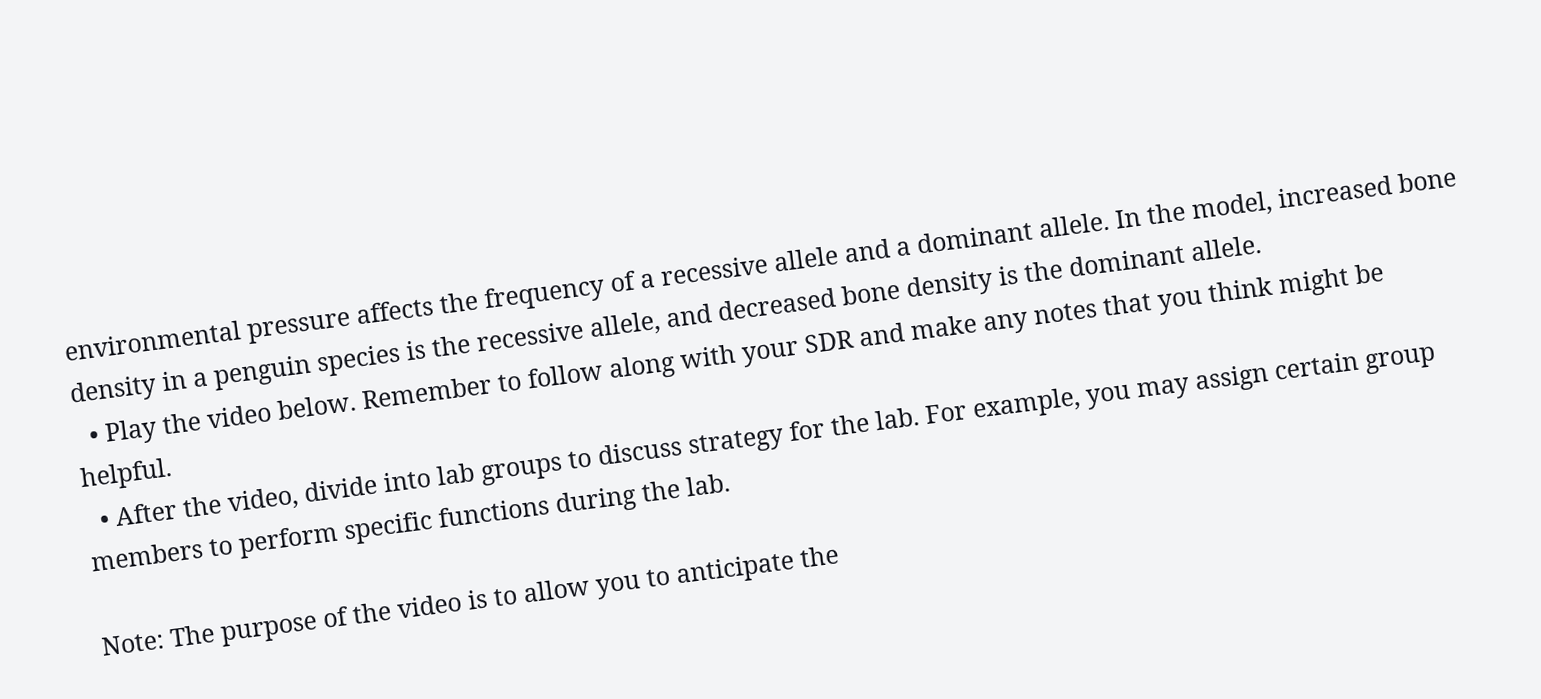environmental pressure affects the frequency of a recessive allele and a dominant allele. In the model, increased bone density in a penguin species is the recessive allele, and decreased bone density is the dominant allele.
  • Play the video below. Remember to follow along with your SDR and make any notes that you think might be helpful.
  • After the video, divide into lab groups to discuss strategy for the lab. For example, you may assign certain group members to perform specific functions during the lab.

Note: The purpose of the video is to allow you to anticipate the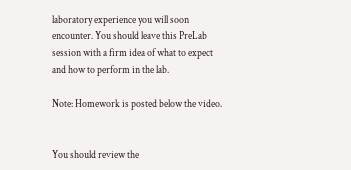laboratory experience you will soon encounter. You should leave this PreLab session with a firm idea of what to expect and how to perform in the lab.

Note: Homework is posted below the video.


You should review the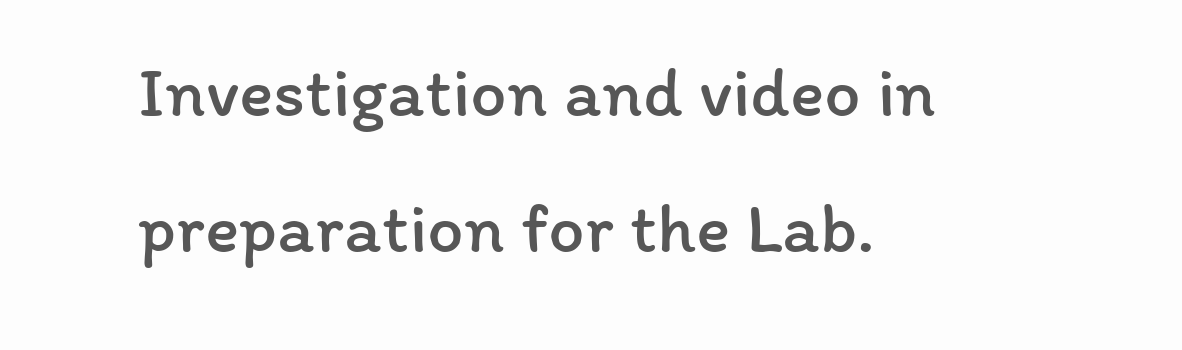Investigation and video in preparation for the Lab.